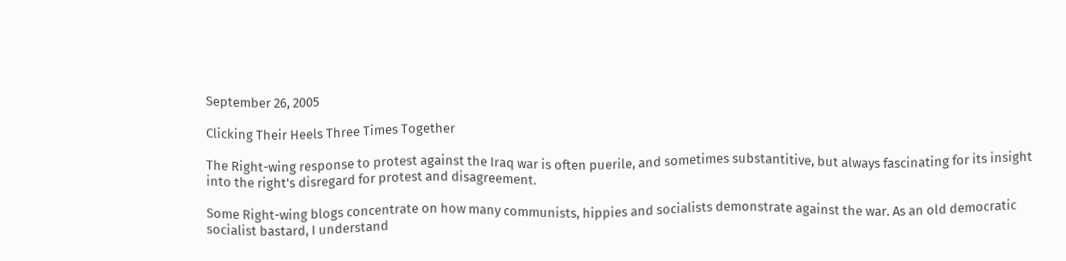September 26, 2005

Clicking Their Heels Three Times Together

The Right-wing response to protest against the Iraq war is often puerile, and sometimes substantitive, but always fascinating for its insight into the right's disregard for protest and disagreement.

Some Right-wing blogs concentrate on how many communists, hippies and socialists demonstrate against the war. As an old democratic socialist bastard, I understand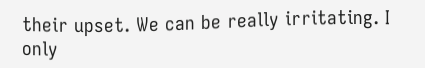their upset. We can be really irritating. I only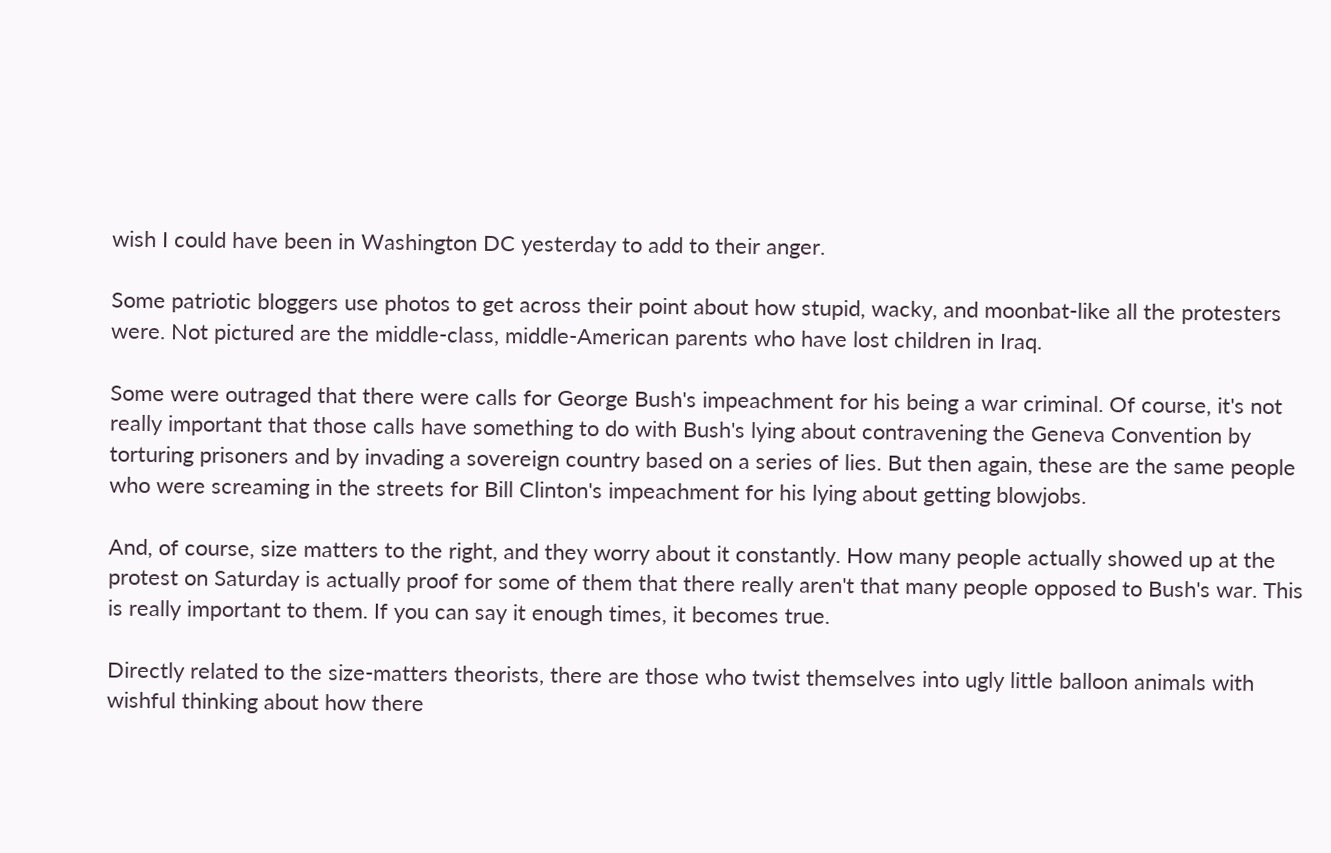wish I could have been in Washington DC yesterday to add to their anger.

Some patriotic bloggers use photos to get across their point about how stupid, wacky, and moonbat-like all the protesters were. Not pictured are the middle-class, middle-American parents who have lost children in Iraq.

Some were outraged that there were calls for George Bush's impeachment for his being a war criminal. Of course, it's not really important that those calls have something to do with Bush's lying about contravening the Geneva Convention by torturing prisoners and by invading a sovereign country based on a series of lies. But then again, these are the same people who were screaming in the streets for Bill Clinton's impeachment for his lying about getting blowjobs.

And, of course, size matters to the right, and they worry about it constantly. How many people actually showed up at the protest on Saturday is actually proof for some of them that there really aren't that many people opposed to Bush's war. This is really important to them. If you can say it enough times, it becomes true.

Directly related to the size-matters theorists, there are those who twist themselves into ugly little balloon animals with wishful thinking about how there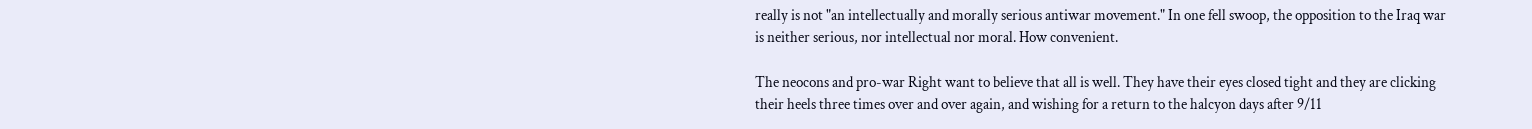really is not "an intellectually and morally serious antiwar movement." In one fell swoop, the opposition to the Iraq war is neither serious, nor intellectual nor moral. How convenient.

The neocons and pro-war Right want to believe that all is well. They have their eyes closed tight and they are clicking their heels three times over and over again, and wishing for a return to the halcyon days after 9/11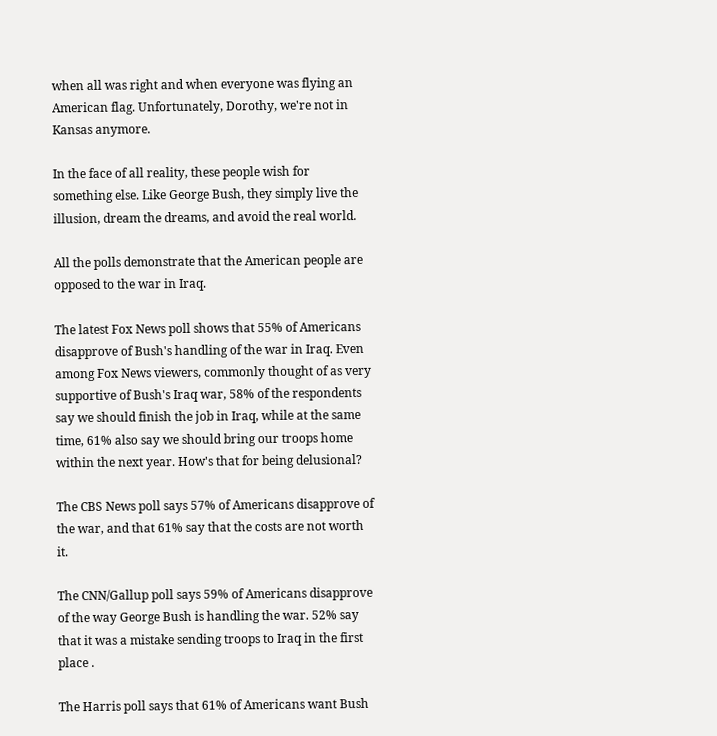when all was right and when everyone was flying an American flag. Unfortunately, Dorothy, we're not in Kansas anymore.

In the face of all reality, these people wish for something else. Like George Bush, they simply live the illusion, dream the dreams, and avoid the real world.

All the polls demonstrate that the American people are opposed to the war in Iraq.

The latest Fox News poll shows that 55% of Americans disapprove of Bush's handling of the war in Iraq. Even among Fox News viewers, commonly thought of as very supportive of Bush's Iraq war, 58% of the respondents say we should finish the job in Iraq, while at the same time, 61% also say we should bring our troops home within the next year. How's that for being delusional?

The CBS News poll says 57% of Americans disapprove of the war, and that 61% say that the costs are not worth it.

The CNN/Gallup poll says 59% of Americans disapprove of the way George Bush is handling the war. 52% say that it was a mistake sending troops to Iraq in the first place .

The Harris poll says that 61% of Americans want Bush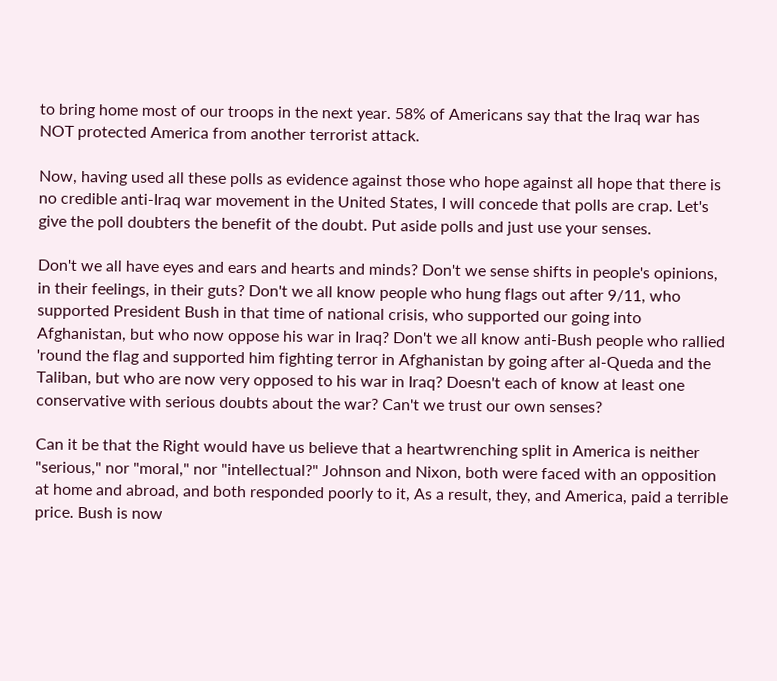to bring home most of our troops in the next year. 58% of Americans say that the Iraq war has NOT protected America from another terrorist attack.

Now, having used all these polls as evidence against those who hope against all hope that there is no credible anti-Iraq war movement in the United States, I will concede that polls are crap. Let's give the poll doubters the benefit of the doubt. Put aside polls and just use your senses.

Don't we all have eyes and ears and hearts and minds? Don't we sense shifts in people's opinions, in their feelings, in their guts? Don't we all know people who hung flags out after 9/11, who supported President Bush in that time of national crisis, who supported our going into Afghanistan, but who now oppose his war in Iraq? Don't we all know anti-Bush people who rallied 'round the flag and supported him fighting terror in Afghanistan by going after al-Queda and the Taliban, but who are now very opposed to his war in Iraq? Doesn't each of know at least one conservative with serious doubts about the war? Can't we trust our own senses?

Can it be that the Right would have us believe that a heartwrenching split in America is neither "serious," nor "moral," nor "intellectual?" Johnson and Nixon, both were faced with an opposition at home and abroad, and both responded poorly to it, As a result, they, and America, paid a terrible price. Bush is now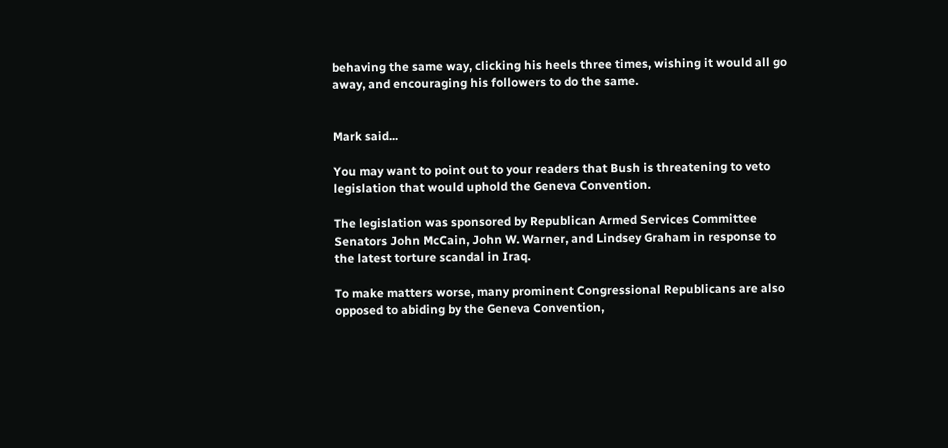behaving the same way, clicking his heels three times, wishing it would all go away, and encouraging his followers to do the same.


Mark said...

You may want to point out to your readers that Bush is threatening to veto legislation that would uphold the Geneva Convention.

The legislation was sponsored by Republican Armed Services Committee Senators John McCain, John W. Warner, and Lindsey Graham in response to the latest torture scandal in Iraq.

To make matters worse, many prominent Congressional Republicans are also opposed to abiding by the Geneva Convention,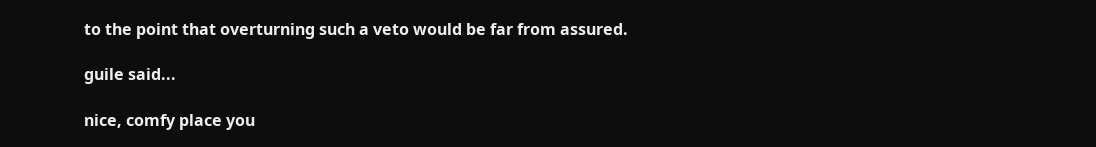to the point that overturning such a veto would be far from assured.

guile said...

nice, comfy place you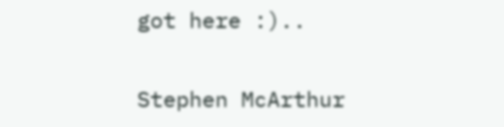got here :)..

Stephen McArthur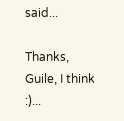said...

Thanks, Guile, I think :)...